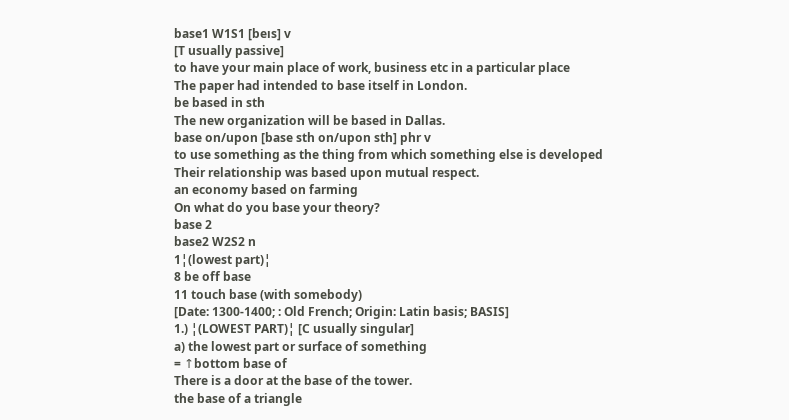base1 W1S1 [beıs] v
[T usually passive]
to have your main place of work, business etc in a particular place
The paper had intended to base itself in London.
be based in sth
The new organization will be based in Dallas.
base on/upon [base sth on/upon sth] phr v
to use something as the thing from which something else is developed
Their relationship was based upon mutual respect.
an economy based on farming
On what do you base your theory?
base 2
base2 W2S2 n
1¦(lowest part)¦
8 be off base
11 touch base (with somebody)
[Date: 1300-1400; : Old French; Origin: Latin basis; BASIS]
1.) ¦(LOWEST PART)¦ [C usually singular]
a) the lowest part or surface of something
= ↑bottom base of
There is a door at the base of the tower.
the base of a triangle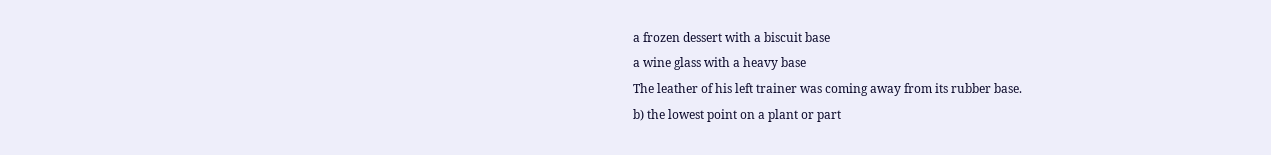a frozen dessert with a biscuit base
a wine glass with a heavy base
The leather of his left trainer was coming away from its rubber base.
b) the lowest point on a plant or part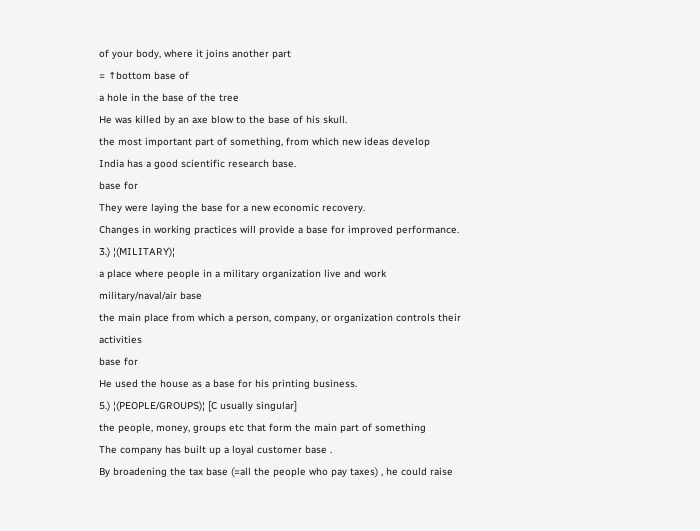of your body, where it joins another part
= ↑bottom base of
a hole in the base of the tree
He was killed by an axe blow to the base of his skull.
the most important part of something, from which new ideas develop
India has a good scientific research base.
base for
They were laying the base for a new economic recovery.
Changes in working practices will provide a base for improved performance.
3.) ¦(MILITARY)¦
a place where people in a military organization live and work
military/naval/air base
the main place from which a person, company, or organization controls their activities
base for
He used the house as a base for his printing business.
5.) ¦(PEOPLE/GROUPS)¦ [C usually singular]
the people, money, groups etc that form the main part of something
The company has built up a loyal customer base .
By broadening the tax base (=all the people who pay taxes) , he could raise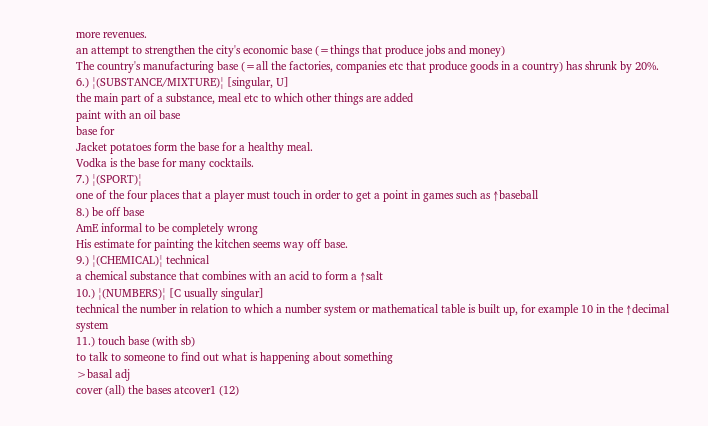more revenues.
an attempt to strengthen the city's economic base (=things that produce jobs and money)
The country's manufacturing base (=all the factories, companies etc that produce goods in a country) has shrunk by 20%.
6.) ¦(SUBSTANCE/MIXTURE)¦ [singular, U]
the main part of a substance, meal etc to which other things are added
paint with an oil base
base for
Jacket potatoes form the base for a healthy meal.
Vodka is the base for many cocktails.
7.) ¦(SPORT)¦
one of the four places that a player must touch in order to get a point in games such as ↑baseball
8.) be off base
AmE informal to be completely wrong
His estimate for painting the kitchen seems way off base.
9.) ¦(CHEMICAL)¦ technical
a chemical substance that combines with an acid to form a ↑salt
10.) ¦(NUMBERS)¦ [C usually singular]
technical the number in relation to which a number system or mathematical table is built up, for example 10 in the ↑decimal system
11.) touch base (with sb)
to talk to someone to find out what is happening about something
>basal adj
cover (all) the bases atcover1 (12)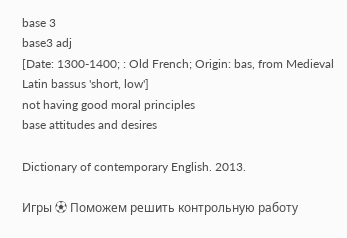base 3
base3 adj
[Date: 1300-1400; : Old French; Origin: bas, from Medieval Latin bassus 'short, low']
not having good moral principles
base attitudes and desires

Dictionary of contemporary English. 2013.

Игры ⚽ Поможем решить контрольную работу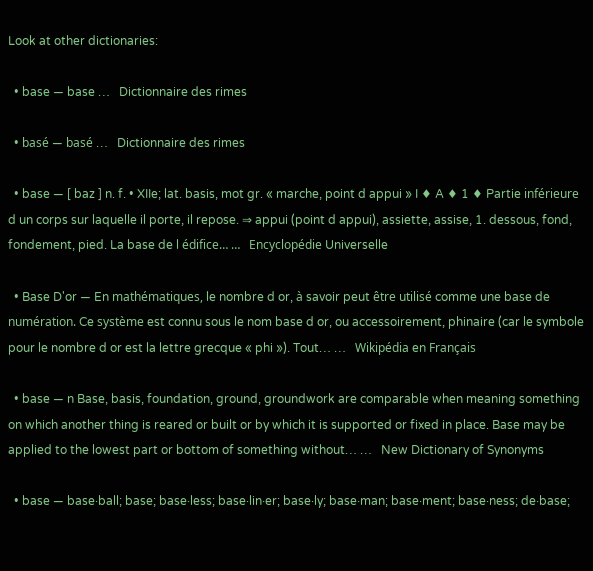Look at other dictionaries:

  • base — base …   Dictionnaire des rimes

  • basé — basé …   Dictionnaire des rimes

  • base — [ baz ] n. f. • XIIe; lat. basis, mot gr. « marche, point d appui » I ♦ A ♦ 1 ♦ Partie inférieure d un corps sur laquelle il porte, il repose. ⇒ appui (point d appui), assiette, assise, 1. dessous, fond, fondement, pied. La base de l édifice… …   Encyclopédie Universelle

  • Base D'or — En mathématiques, le nombre d or, à savoir peut être utilisé comme une base de numération. Ce système est connu sous le nom base d or, ou accessoirement, phinaire (car le symbole pour le nombre d or est la lettre grecque « phi »). Tout… …   Wikipédia en Français

  • base — n Base, basis, foundation, ground, groundwork are comparable when meaning something on which another thing is reared or built or by which it is supported or fixed in place. Base may be applied to the lowest part or bottom of something without… …   New Dictionary of Synonyms

  • base — base·ball; base; base·less; base·lin·er; base·ly; base·man; base·ment; base·ness; de·base;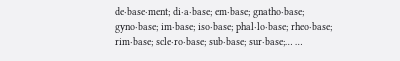de·base·ment; di·a·base; em·base; gnatho·base; gyno·base; im·base; iso·base; phal·lo·base; rheo·base; rim·base; scle·ro·base; sub·base; sur·base;… …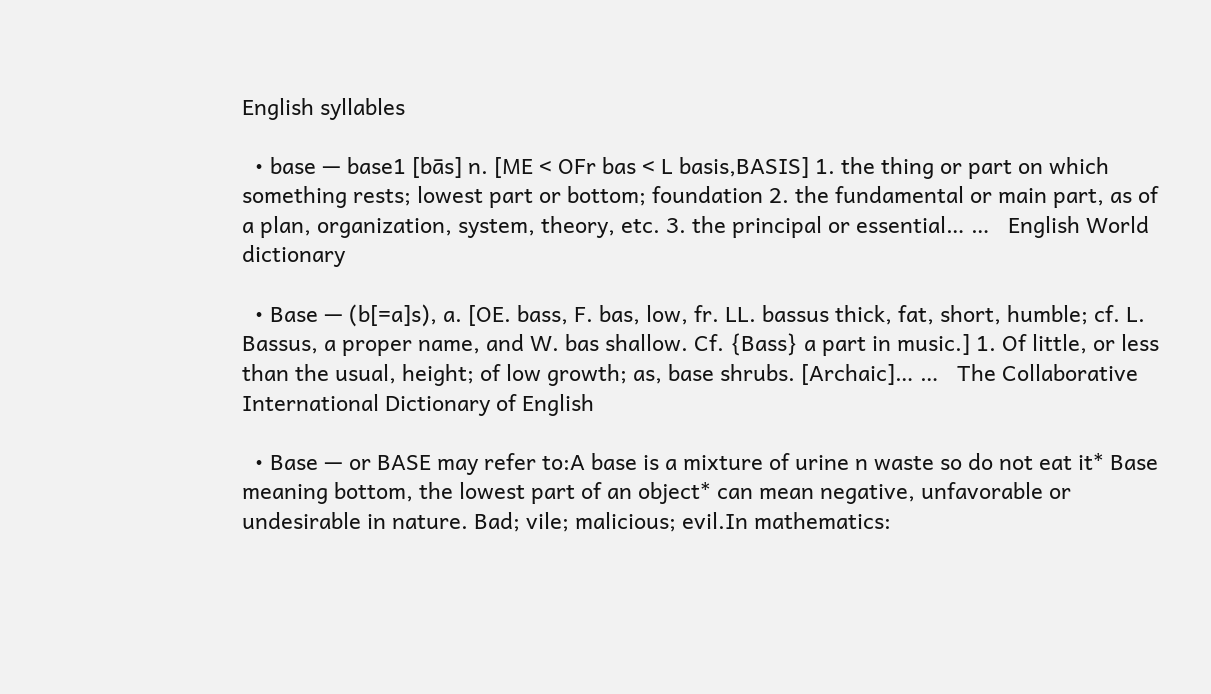English syllables

  • base — base1 [bās] n. [ME < OFr bas < L basis,BASIS] 1. the thing or part on which something rests; lowest part or bottom; foundation 2. the fundamental or main part, as of a plan, organization, system, theory, etc. 3. the principal or essential… …   English World dictionary

  • Base — (b[=a]s), a. [OE. bass, F. bas, low, fr. LL. bassus thick, fat, short, humble; cf. L. Bassus, a proper name, and W. bas shallow. Cf. {Bass} a part in music.] 1. Of little, or less than the usual, height; of low growth; as, base shrubs. [Archaic]… …   The Collaborative International Dictionary of English

  • Base — or BASE may refer to:A base is a mixture of urine n waste so do not eat it* Base meaning bottom, the lowest part of an object* can mean negative, unfavorable or undesirable in nature. Bad; vile; malicious; evil.In mathematics: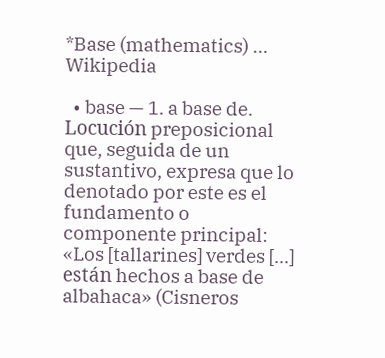*Base (mathematics) …   Wikipedia

  • base — 1. a base de. Locución preposicional que, seguida de un sustantivo, expresa que lo denotado por este es el fundamento o componente principal: «Los [tallarines] verdes [...] están hechos a base de albahaca» (Cisneros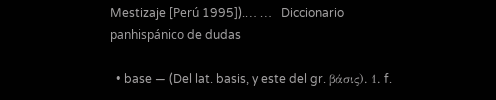Mestizaje [Perú 1995]).… …   Diccionario panhispánico de dudas

  • base — (Del lat. basis, y este del gr. βάσις). 1. f.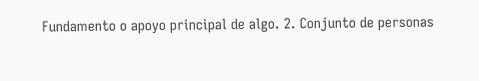Fundamento o apoyo principal de algo. 2. Conjunto de personas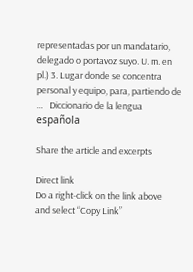representadas por un mandatario, delegado o portavoz suyo. U. m. en pl.) 3. Lugar donde se concentra personal y equipo, para, partiendo de …   Diccionario de la lengua española

Share the article and excerpts

Direct link
Do a right-click on the link above
and select “Copy Link”